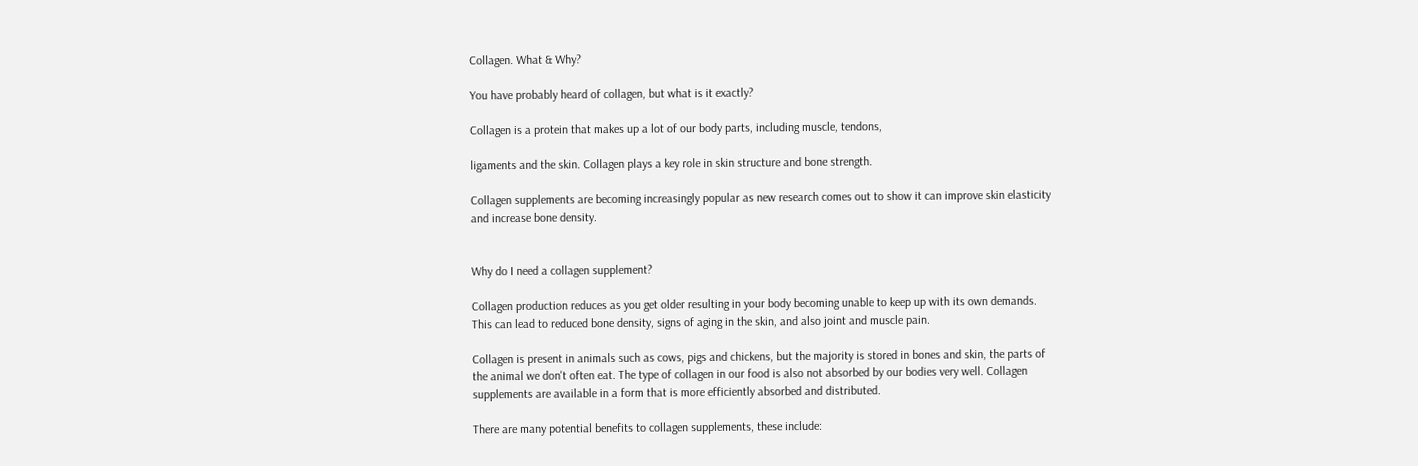Collagen. What & Why?

You have probably heard of collagen, but what is it exactly?

Collagen is a protein that makes up a lot of our body parts, including muscle, tendons,

ligaments and the skin. Collagen plays a key role in skin structure and bone strength.

Collagen supplements are becoming increasingly popular as new research comes out to show it can improve skin elasticity and increase bone density.


Why do I need a collagen supplement?

Collagen production reduces as you get older resulting in your body becoming unable to keep up with its own demands. This can lead to reduced bone density, signs of aging in the skin, and also joint and muscle pain.

Collagen is present in animals such as cows, pigs and chickens, but the majority is stored in bones and skin, the parts of the animal we don't often eat. The type of collagen in our food is also not absorbed by our bodies very well. Collagen supplements are available in a form that is more efficiently absorbed and distributed.

There are many potential benefits to collagen supplements, these include: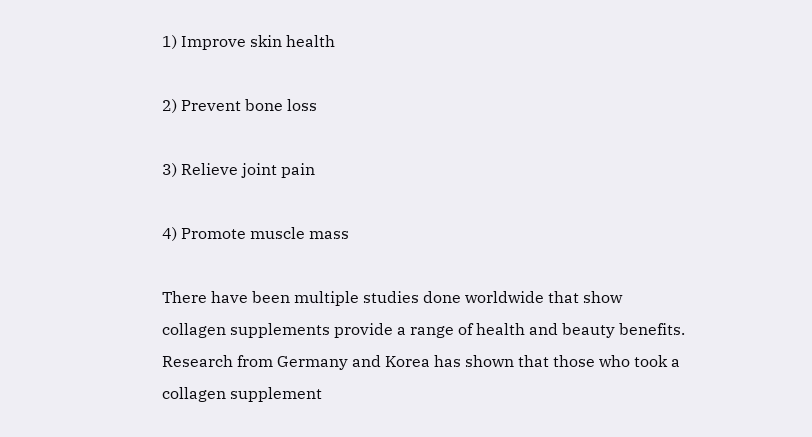1) Improve skin health

2) Prevent bone loss

3) Relieve joint pain

4) Promote muscle mass

There have been multiple studies done worldwide that show collagen supplements provide a range of health and beauty benefits. Research from Germany and Korea has shown that those who took a collagen supplement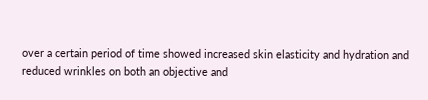over a certain period of time showed increased skin elasticity and hydration and reduced wrinkles on both an objective and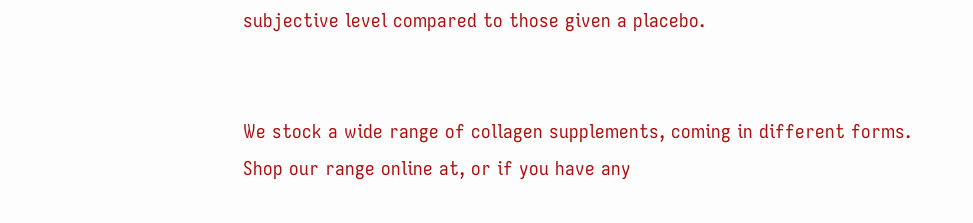subjective level compared to those given a placebo.


We stock a wide range of collagen supplements, coming in different forms. Shop our range online at, or if you have any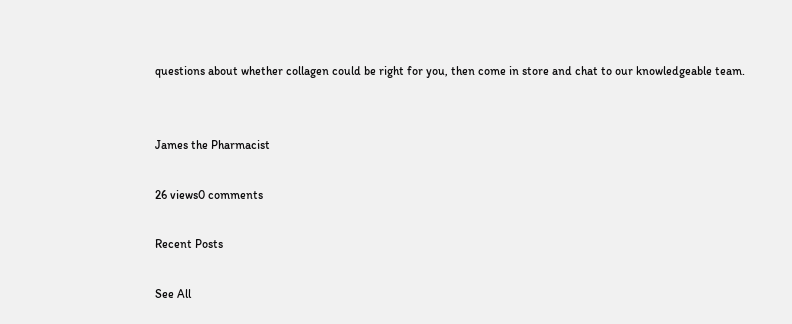questions about whether collagen could be right for you, then come in store and chat to our knowledgeable team.


James the Pharmacist

26 views0 comments

Recent Posts

See All